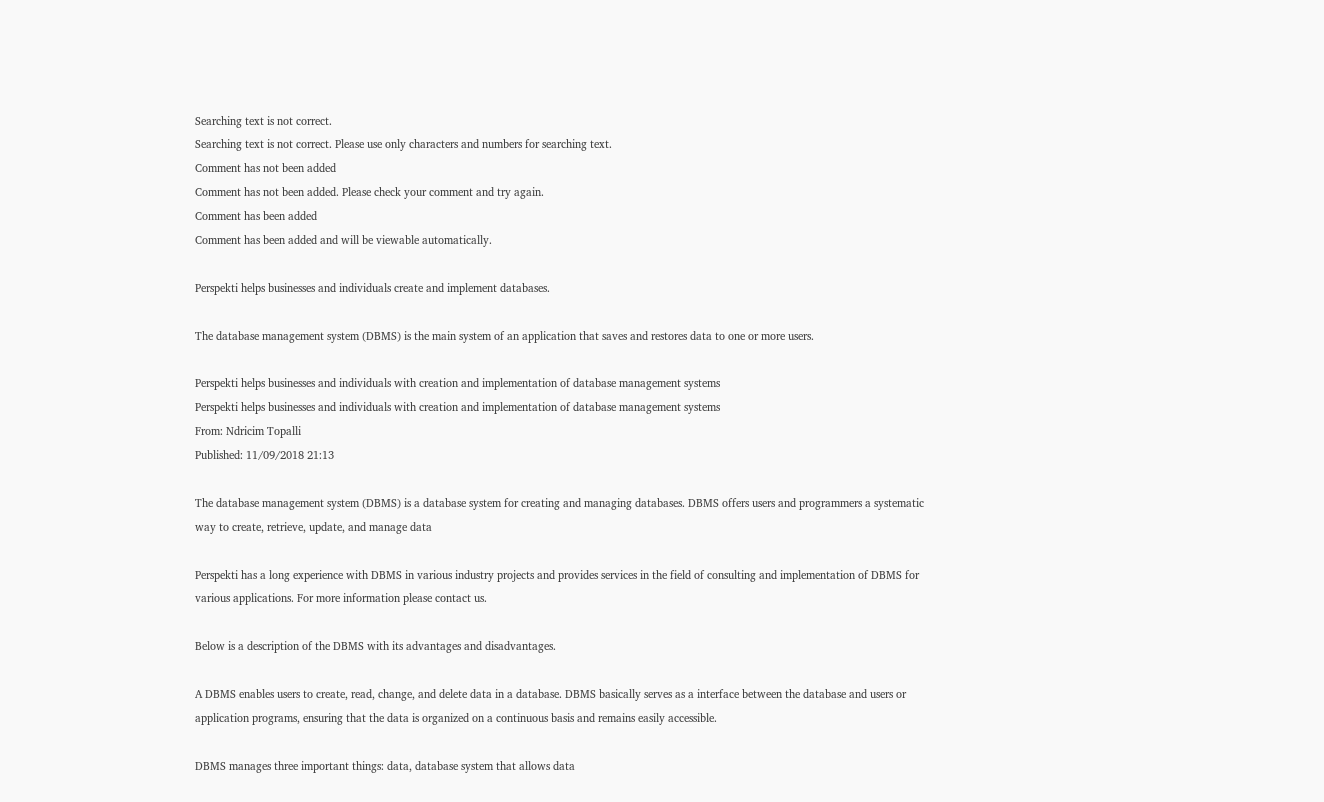Searching text is not correct.
Searching text is not correct. Please use only characters and numbers for searching text.
Comment has not been added
Comment has not been added. Please check your comment and try again.
Comment has been added
Comment has been added and will be viewable automatically.

Perspekti helps businesses and individuals create and implement databases.

The database management system (DBMS) is the main system of an application that saves and restores data to one or more users.

Perspekti helps businesses and individuals with creation and implementation of database management systems
Perspekti helps businesses and individuals with creation and implementation of database management systems
From: Ndricim Topalli
Published: 11/09/2018 21:13

The database management system (DBMS) is a database system for creating and managing databases. DBMS offers users and programmers a systematic way to create, retrieve, update, and manage data

Perspekti has a long experience with DBMS in various industry projects and provides services in the field of consulting and implementation of DBMS for various applications. For more information please contact us.

Below is a description of the DBMS with its advantages and disadvantages.

A DBMS enables users to create, read, change, and delete data in a database. DBMS basically serves as a interface between the database and users or application programs, ensuring that the data is organized on a continuous basis and remains easily accessible.

DBMS manages three important things: data, database system that allows data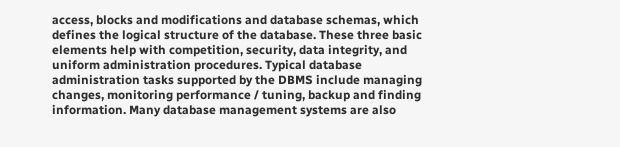access, blocks and modifications and database schemas, which defines the logical structure of the database. These three basic elements help with competition, security, data integrity, and uniform administration procedures. Typical database administration tasks supported by the DBMS include managing changes, monitoring performance / tuning, backup and finding information. Many database management systems are also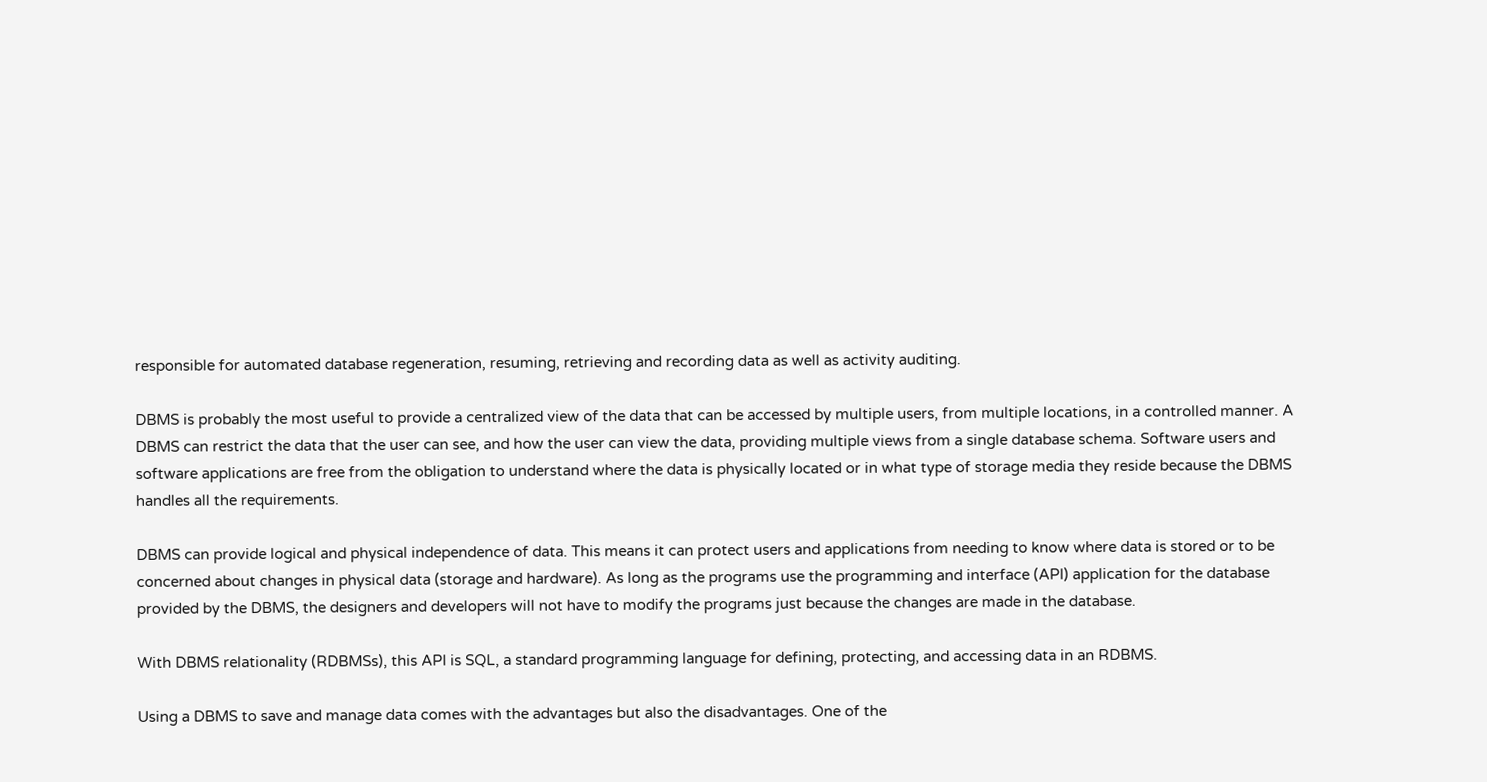responsible for automated database regeneration, resuming, retrieving and recording data as well as activity auditing.

DBMS is probably the most useful to provide a centralized view of the data that can be accessed by multiple users, from multiple locations, in a controlled manner. A DBMS can restrict the data that the user can see, and how the user can view the data, providing multiple views from a single database schema. Software users and software applications are free from the obligation to understand where the data is physically located or in what type of storage media they reside because the DBMS handles all the requirements.

DBMS can provide logical and physical independence of data. This means it can protect users and applications from needing to know where data is stored or to be concerned about changes in physical data (storage and hardware). As long as the programs use the programming and interface (API) application for the database provided by the DBMS, the designers and developers will not have to modify the programs just because the changes are made in the database.

With DBMS relationality (RDBMSs), this API is SQL, a standard programming language for defining, protecting, and accessing data in an RDBMS.

Using a DBMS to save and manage data comes with the advantages but also the disadvantages. One of the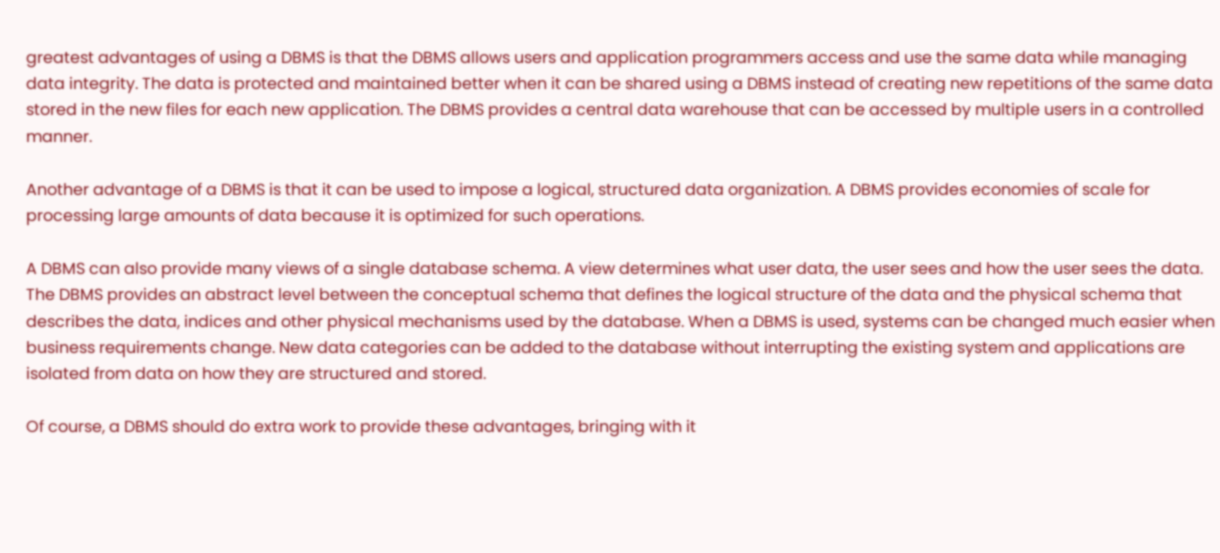greatest advantages of using a DBMS is that the DBMS allows users and application programmers access and use the same data while managing data integrity. The data is protected and maintained better when it can be shared using a DBMS instead of creating new repetitions of the same data stored in the new files for each new application. The DBMS provides a central data warehouse that can be accessed by multiple users in a controlled manner.

Another advantage of a DBMS is that it can be used to impose a logical, structured data organization. A DBMS provides economies of scale for processing large amounts of data because it is optimized for such operations.

A DBMS can also provide many views of a single database schema. A view determines what user data, the user sees and how the user sees the data. The DBMS provides an abstract level between the conceptual schema that defines the logical structure of the data and the physical schema that describes the data, indices and other physical mechanisms used by the database. When a DBMS is used, systems can be changed much easier when business requirements change. New data categories can be added to the database without interrupting the existing system and applications are isolated from data on how they are structured and stored.

Of course, a DBMS should do extra work to provide these advantages, bringing with it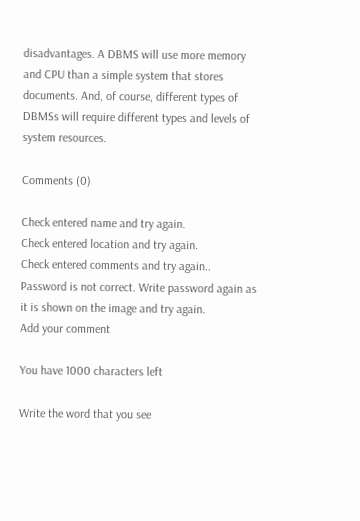disadvantages. A DBMS will use more memory and CPU than a simple system that stores documents. And, of course, different types of DBMSs will require different types and levels of system resources.

Comments (0)

Check entered name and try again.
Check entered location and try again.
Check entered comments and try again..
Password is not correct. Write password again as it is shown on the image and try again.
Add your comment

You have 1000 characters left

Write the word that you see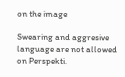on the image

Swearing and aggresive language are not allowed on Perspekti.